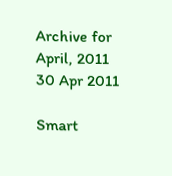Archive for April, 2011
30 Apr 2011

Smart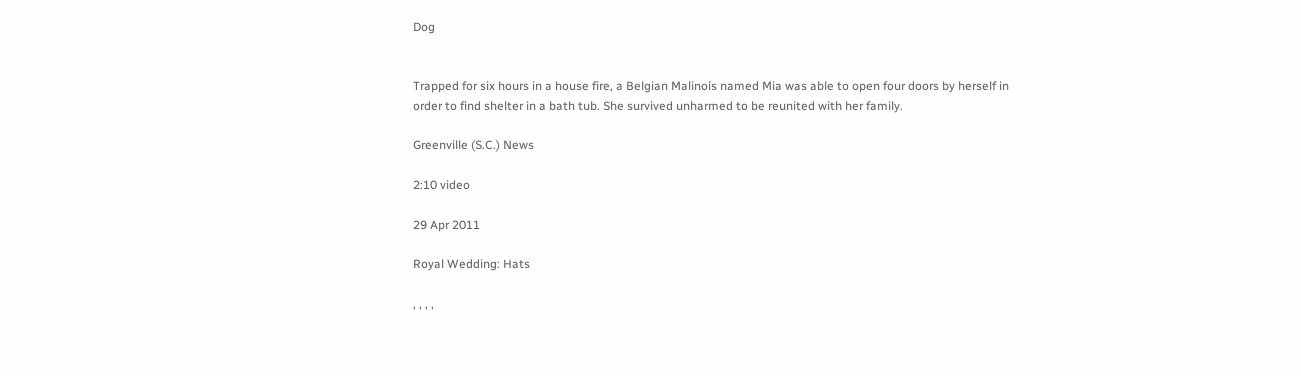Dog


Trapped for six hours in a house fire, a Belgian Malinois named Mia was able to open four doors by herself in order to find shelter in a bath tub. She survived unharmed to be reunited with her family.

Greenville (S.C.) News

2:10 video

29 Apr 2011

Royal Wedding: Hats

, , , ,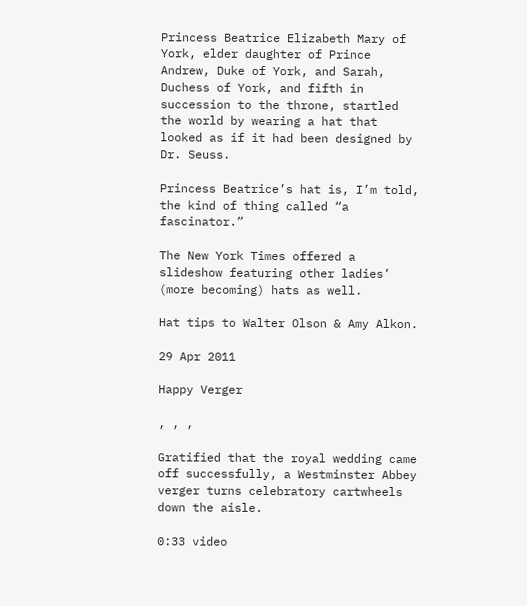Princess Beatrice Elizabeth Mary of York, elder daughter of Prince Andrew, Duke of York, and Sarah, Duchess of York, and fifth in succession to the throne, startled the world by wearing a hat that looked as if it had been designed by Dr. Seuss.

Princess Beatrice’s hat is, I’m told, the kind of thing called “a fascinator.”

The New York Times offered a slideshow featuring other ladies’ (more becoming) hats as well.

Hat tips to Walter Olson & Amy Alkon.

29 Apr 2011

Happy Verger

, , ,

Gratified that the royal wedding came off successfully, a Westminster Abbey verger turns celebratory cartwheels down the aisle.

0:33 video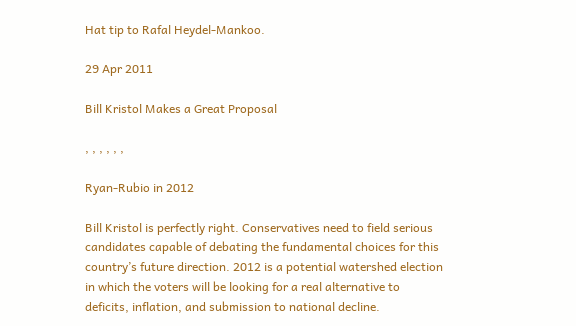Hat tip to Rafal Heydel-Mankoo.

29 Apr 2011

Bill Kristol Makes a Great Proposal

, , , , , ,

Ryan-Rubio in 2012

Bill Kristol is perfectly right. Conservatives need to field serious candidates capable of debating the fundamental choices for this country’s future direction. 2012 is a potential watershed election in which the voters will be looking for a real alternative to deficits, inflation, and submission to national decline.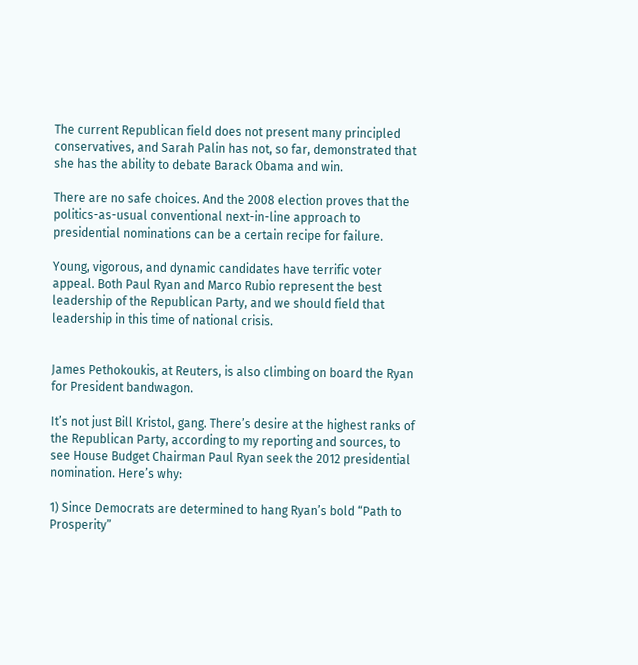The current Republican field does not present many principled conservatives, and Sarah Palin has not, so far, demonstrated that she has the ability to debate Barack Obama and win.

There are no safe choices. And the 2008 election proves that the politics-as-usual conventional next-in-line approach to presidential nominations can be a certain recipe for failure.

Young, vigorous, and dynamic candidates have terrific voter appeal. Both Paul Ryan and Marco Rubio represent the best leadership of the Republican Party, and we should field that leadership in this time of national crisis.


James Pethokoukis, at Reuters, is also climbing on board the Ryan for President bandwagon.

It’s not just Bill Kristol, gang. There’s desire at the highest ranks of the Republican Party, according to my reporting and sources, to see House Budget Chairman Paul Ryan seek the 2012 presidential nomination. Here’s why:

1) Since Democrats are determined to hang Ryan’s bold “Path to Prosperity”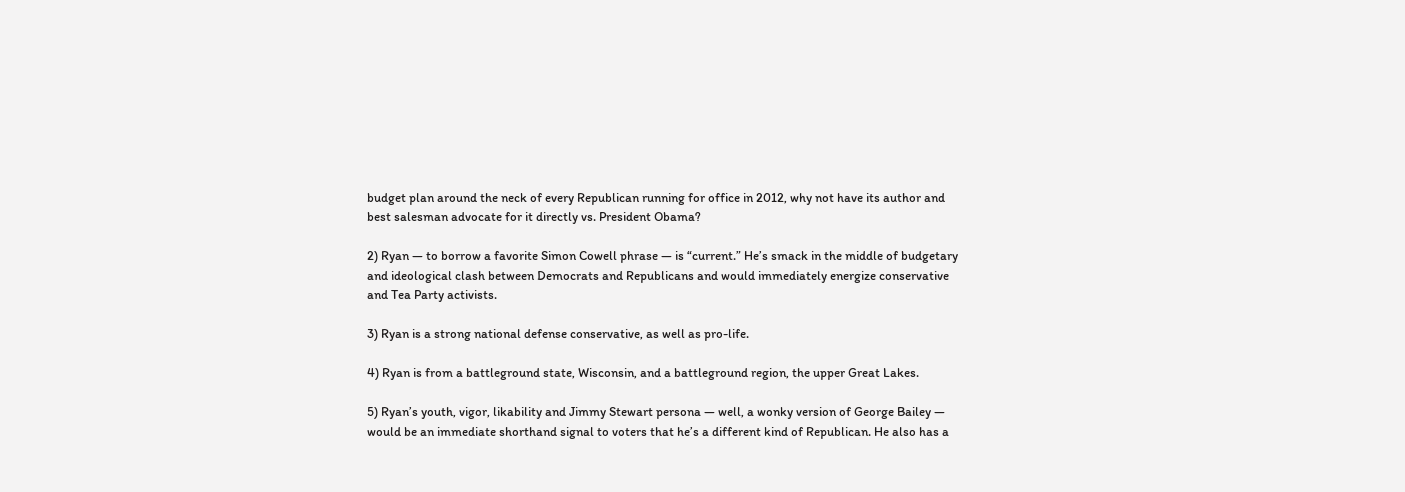budget plan around the neck of every Republican running for office in 2012, why not have its author and best salesman advocate for it directly vs. President Obama?

2) Ryan — to borrow a favorite Simon Cowell phrase — is “current.” He’s smack in the middle of budgetary and ideological clash between Democrats and Republicans and would immediately energize conservative and Tea Party activists.

3) Ryan is a strong national defense conservative, as well as pro-life.

4) Ryan is from a battleground state, Wisconsin, and a battleground region, the upper Great Lakes.

5) Ryan’s youth, vigor, likability and Jimmy Stewart persona — well, a wonky version of George Bailey — would be an immediate shorthand signal to voters that he’s a different kind of Republican. He also has a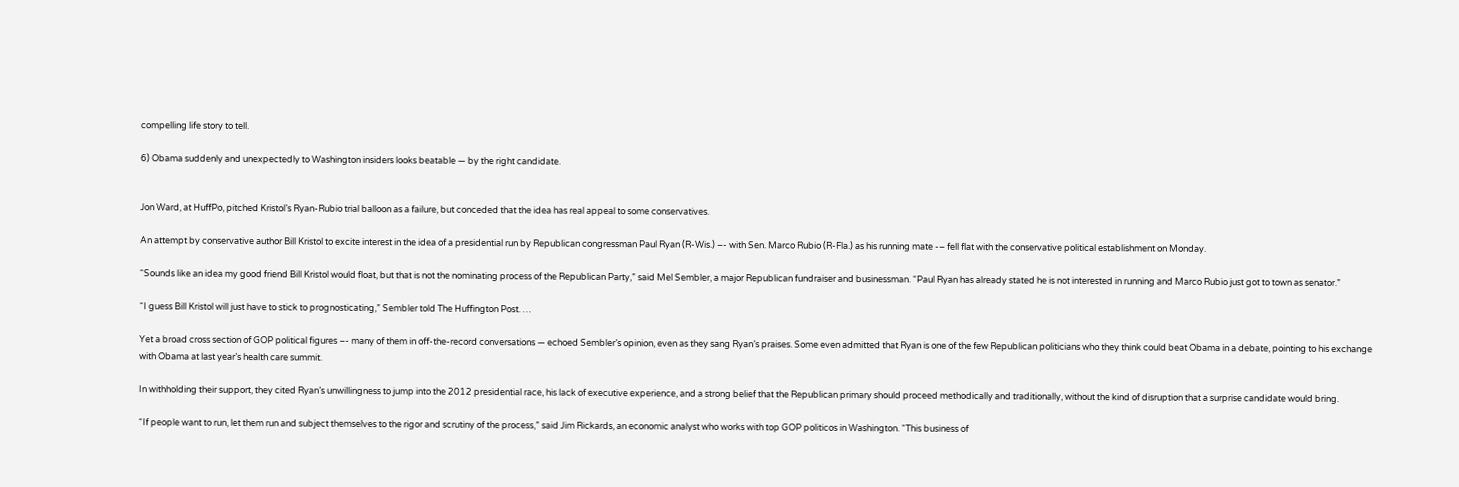compelling life story to tell.

6) Obama suddenly and unexpectedly to Washington insiders looks beatable — by the right candidate.


Jon Ward, at HuffPo, pitched Kristol’s Ryan-Rubio trial balloon as a failure, but conceded that the idea has real appeal to some conservatives.

An attempt by conservative author Bill Kristol to excite interest in the idea of a presidential run by Republican congressman Paul Ryan (R-Wis.) –- with Sen. Marco Rubio (R-Fla.) as his running mate -– fell flat with the conservative political establishment on Monday.

“Sounds like an idea my good friend Bill Kristol would float, but that is not the nominating process of the Republican Party,” said Mel Sembler, a major Republican fundraiser and businessman. “Paul Ryan has already stated he is not interested in running and Marco Rubio just got to town as senator.”

“I guess Bill Kristol will just have to stick to prognosticating,” Sembler told The Huffington Post. …

Yet a broad cross section of GOP political figures –- many of them in off-the-record conversations — echoed Sembler’s opinion, even as they sang Ryan’s praises. Some even admitted that Ryan is one of the few Republican politicians who they think could beat Obama in a debate, pointing to his exchange with Obama at last year’s health care summit.

In withholding their support, they cited Ryan’s unwillingness to jump into the 2012 presidential race, his lack of executive experience, and a strong belief that the Republican primary should proceed methodically and traditionally, without the kind of disruption that a surprise candidate would bring.

“If people want to run, let them run and subject themselves to the rigor and scrutiny of the process,” said Jim Rickards, an economic analyst who works with top GOP politicos in Washington. “This business of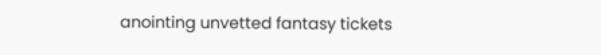anointing unvetted fantasy tickets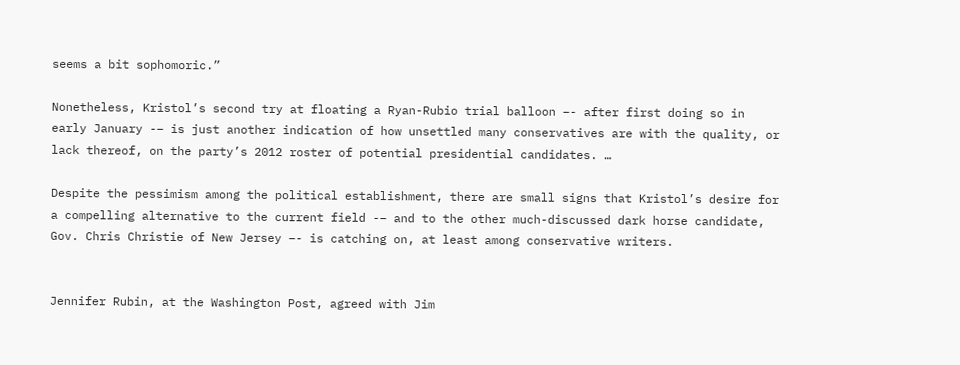seems a bit sophomoric.”

Nonetheless, Kristol’s second try at floating a Ryan-Rubio trial balloon –- after first doing so in early January -– is just another indication of how unsettled many conservatives are with the quality, or lack thereof, on the party’s 2012 roster of potential presidential candidates. …

Despite the pessimism among the political establishment, there are small signs that Kristol’s desire for a compelling alternative to the current field -– and to the other much-discussed dark horse candidate, Gov. Chris Christie of New Jersey –- is catching on, at least among conservative writers.


Jennifer Rubin, at the Washington Post, agreed with Jim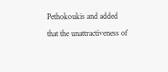Pethokoukis and added that the unattractiveness of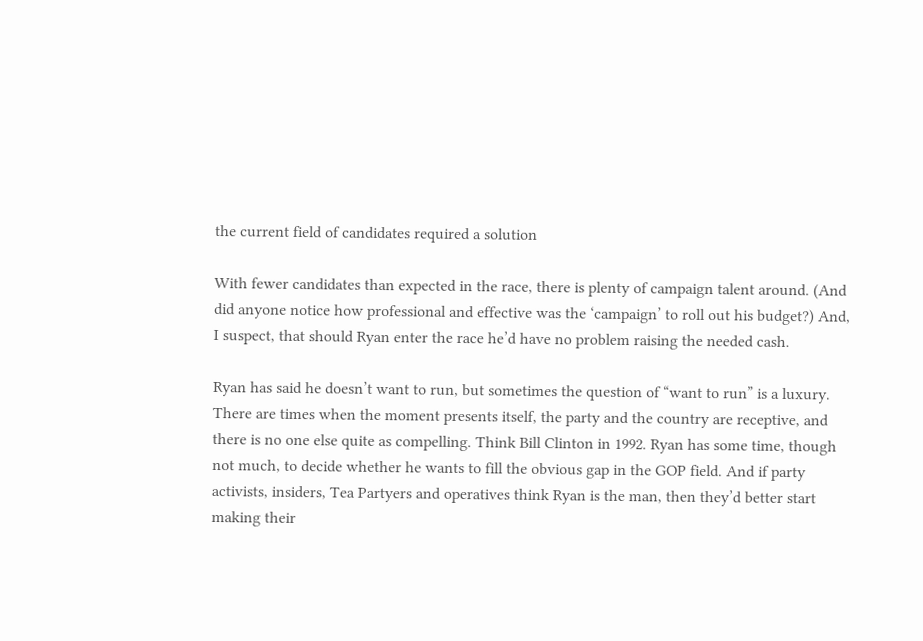the current field of candidates required a solution

With fewer candidates than expected in the race, there is plenty of campaign talent around. (And did anyone notice how professional and effective was the ‘campaign’ to roll out his budget?) And, I suspect, that should Ryan enter the race he’d have no problem raising the needed cash.

Ryan has said he doesn’t want to run, but sometimes the question of “want to run” is a luxury. There are times when the moment presents itself, the party and the country are receptive, and there is no one else quite as compelling. Think Bill Clinton in 1992. Ryan has some time, though not much, to decide whether he wants to fill the obvious gap in the GOP field. And if party activists, insiders, Tea Partyers and operatives think Ryan is the man, then they’d better start making their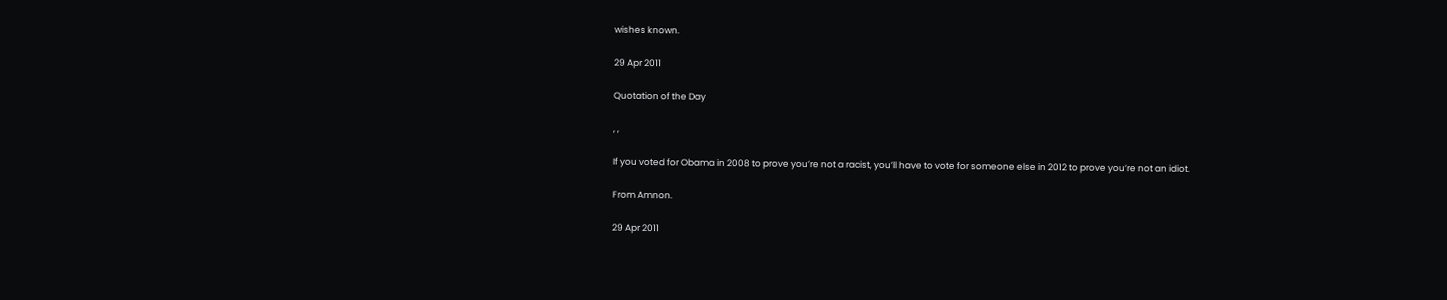wishes known.

29 Apr 2011

Quotation of the Day

, ,

If you voted for Obama in 2008 to prove you’re not a racist, you’ll have to vote for someone else in 2012 to prove you’re not an idiot.

From Amnon.

29 Apr 2011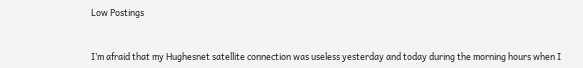Low Postings


I’m afraid that my Hughesnet satellite connection was useless yesterday and today during the morning hours when I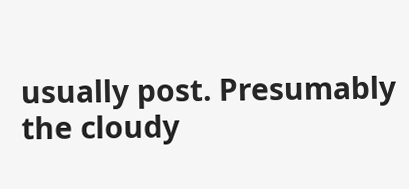usually post. Presumably the cloudy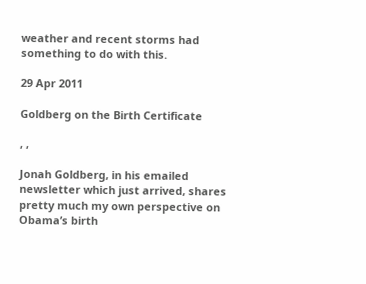weather and recent storms had something to do with this.

29 Apr 2011

Goldberg on the Birth Certificate

, ,

Jonah Goldberg, in his emailed newsletter which just arrived, shares pretty much my own perspective on Obama’s birth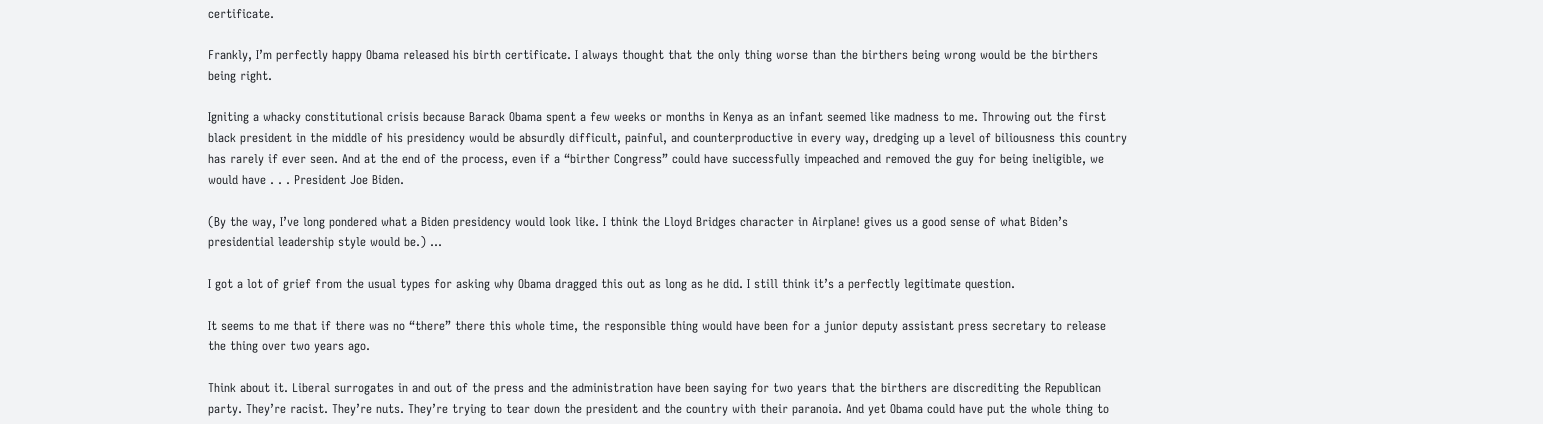certificate.

Frankly, I’m perfectly happy Obama released his birth certificate. I always thought that the only thing worse than the birthers being wrong would be the birthers being right.

Igniting a whacky constitutional crisis because Barack Obama spent a few weeks or months in Kenya as an infant seemed like madness to me. Throwing out the first black president in the middle of his presidency would be absurdly difficult, painful, and counterproductive in every way, dredging up a level of biliousness this country has rarely if ever seen. And at the end of the process, even if a “birther Congress” could have successfully impeached and removed the guy for being ineligible, we would have . . . President Joe Biden.

(By the way, I’ve long pondered what a Biden presidency would look like. I think the Lloyd Bridges character in Airplane! gives us a good sense of what Biden’s presidential leadership style would be.) …

I got a lot of grief from the usual types for asking why Obama dragged this out as long as he did. I still think it’s a perfectly legitimate question.

It seems to me that if there was no “there” there this whole time, the responsible thing would have been for a junior deputy assistant press secretary to release the thing over two years ago.

Think about it. Liberal surrogates in and out of the press and the administration have been saying for two years that the birthers are discrediting the Republican party. They’re racist. They’re nuts. They’re trying to tear down the president and the country with their paranoia. And yet Obama could have put the whole thing to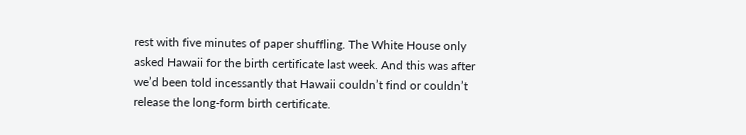rest with five minutes of paper shuffling. The White House only asked Hawaii for the birth certificate last week. And this was after we’d been told incessantly that Hawaii couldn’t find or couldn’t release the long-form birth certificate.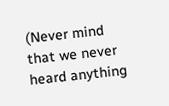(Never mind that we never heard anything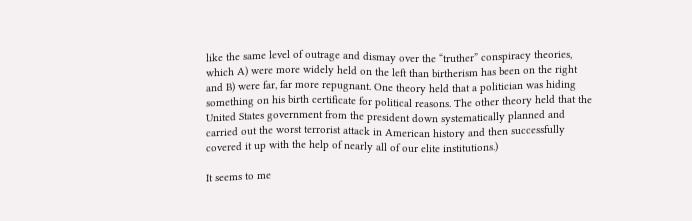like the same level of outrage and dismay over the “truther” conspiracy theories, which A) were more widely held on the left than birtherism has been on the right and B) were far, far more repugnant. One theory held that a politician was hiding something on his birth certificate for political reasons. The other theory held that the United States government from the president down systematically planned and carried out the worst terrorist attack in American history and then successfully covered it up with the help of nearly all of our elite institutions.)

It seems to me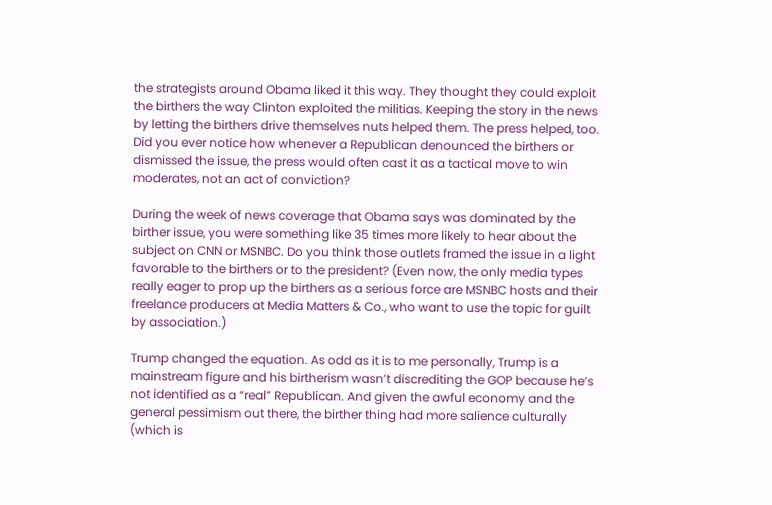the strategists around Obama liked it this way. They thought they could exploit the birthers the way Clinton exploited the militias. Keeping the story in the news by letting the birthers drive themselves nuts helped them. The press helped, too. Did you ever notice how whenever a Republican denounced the birthers or dismissed the issue, the press would often cast it as a tactical move to win moderates, not an act of conviction?

During the week of news coverage that Obama says was dominated by the birther issue, you were something like 35 times more likely to hear about the subject on CNN or MSNBC. Do you think those outlets framed the issue in a light favorable to the birthers or to the president? (Even now, the only media types really eager to prop up the birthers as a serious force are MSNBC hosts and their freelance producers at Media Matters & Co., who want to use the topic for guilt by association.)

Trump changed the equation. As odd as it is to me personally, Trump is a mainstream figure and his birtherism wasn’t discrediting the GOP because he’s not identified as a “real” Republican. And given the awful economy and the general pessimism out there, the birther thing had more salience culturally (which is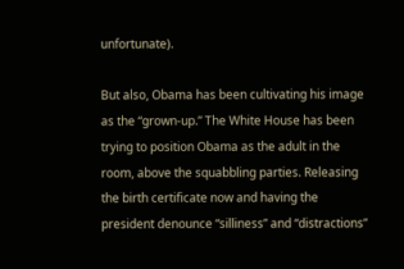unfortunate).

But also, Obama has been cultivating his image as the “grown-up.” The White House has been trying to position Obama as the adult in the room, above the squabbling parties. Releasing the birth certificate now and having the president denounce “silliness” and “distractions”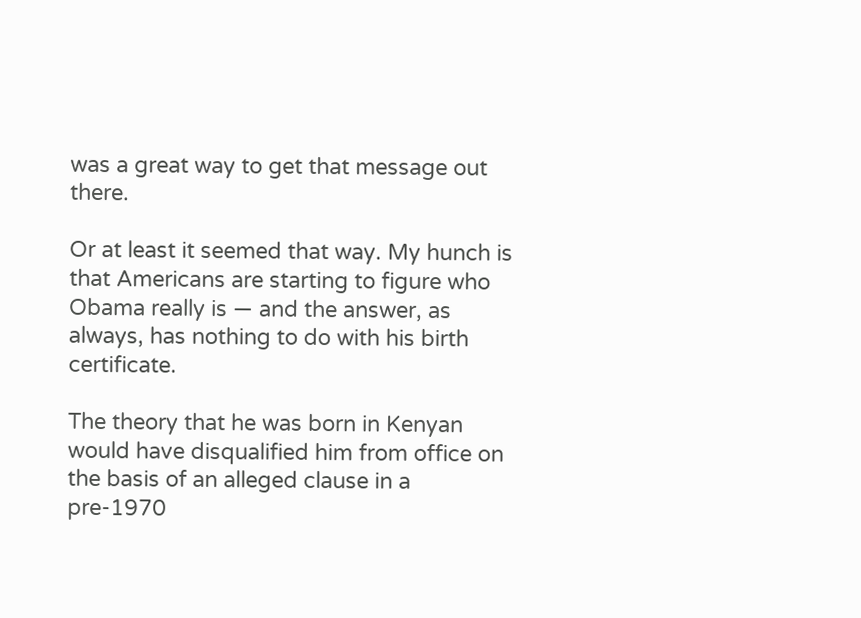was a great way to get that message out there.

Or at least it seemed that way. My hunch is that Americans are starting to figure who Obama really is — and the answer, as always, has nothing to do with his birth certificate.

The theory that he was born in Kenyan would have disqualified him from office on the basis of an alleged clause in a pre-1970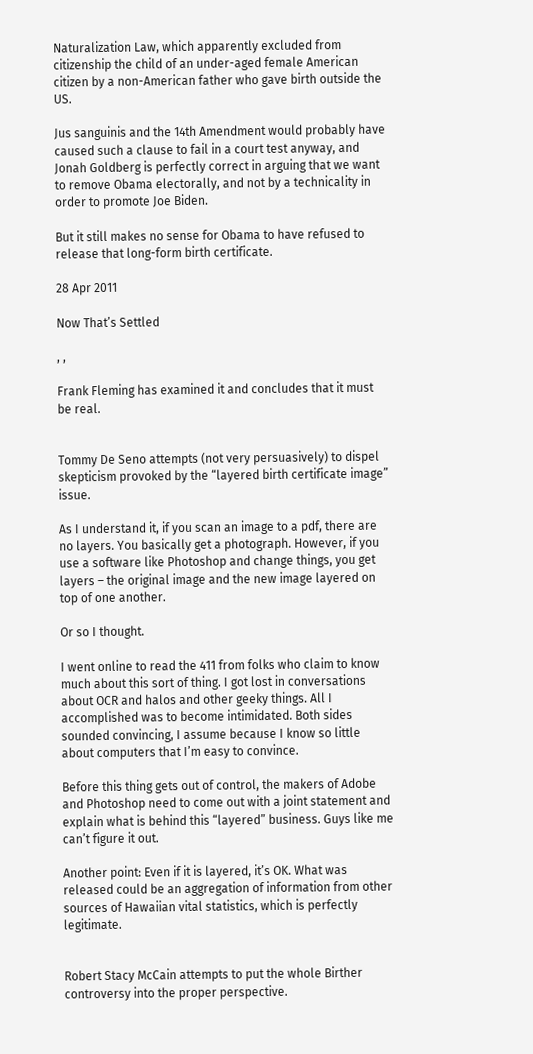Naturalization Law, which apparently excluded from citizenship the child of an under-aged female American citizen by a non-American father who gave birth outside the US.

Jus sanguinis and the 14th Amendment would probably have caused such a clause to fail in a court test anyway, and Jonah Goldberg is perfectly correct in arguing that we want to remove Obama electorally, and not by a technicality in order to promote Joe Biden.

But it still makes no sense for Obama to have refused to release that long-form birth certificate.

28 Apr 2011

Now That’s Settled

, ,

Frank Fleming has examined it and concludes that it must be real.


Tommy De Seno attempts (not very persuasively) to dispel skepticism provoked by the “layered birth certificate image” issue.

As I understand it, if you scan an image to a pdf, there are no layers. You basically get a photograph. However, if you use a software like Photoshop and change things, you get layers – the original image and the new image layered on top of one another.

Or so I thought.

I went online to read the 411 from folks who claim to know much about this sort of thing. I got lost in conversations about OCR and halos and other geeky things. All I accomplished was to become intimidated. Both sides sounded convincing, I assume because I know so little about computers that I’m easy to convince.

Before this thing gets out of control, the makers of Adobe and Photoshop need to come out with a joint statement and explain what is behind this “layered” business. Guys like me can’t figure it out.

Another point: Even if it is layered, it’s OK. What was released could be an aggregation of information from other sources of Hawaiian vital statistics, which is perfectly legitimate.


Robert Stacy McCain attempts to put the whole Birther controversy into the proper perspective.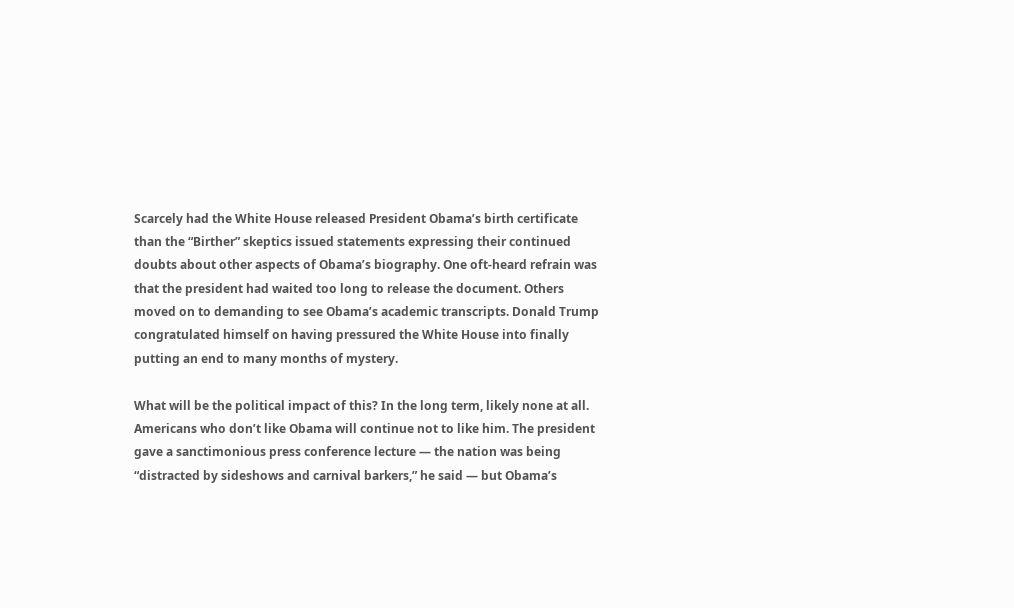Scarcely had the White House released President Obama’s birth certificate than the “Birther” skeptics issued statements expressing their continued doubts about other aspects of Obama’s biography. One oft-heard refrain was that the president had waited too long to release the document. Others moved on to demanding to see Obama’s academic transcripts. Donald Trump congratulated himself on having pressured the White House into finally putting an end to many months of mystery.

What will be the political impact of this? In the long term, likely none at all. Americans who don’t like Obama will continue not to like him. The president gave a sanctimonious press conference lecture — the nation was being “distracted by sideshows and carnival barkers,” he said — but Obama’s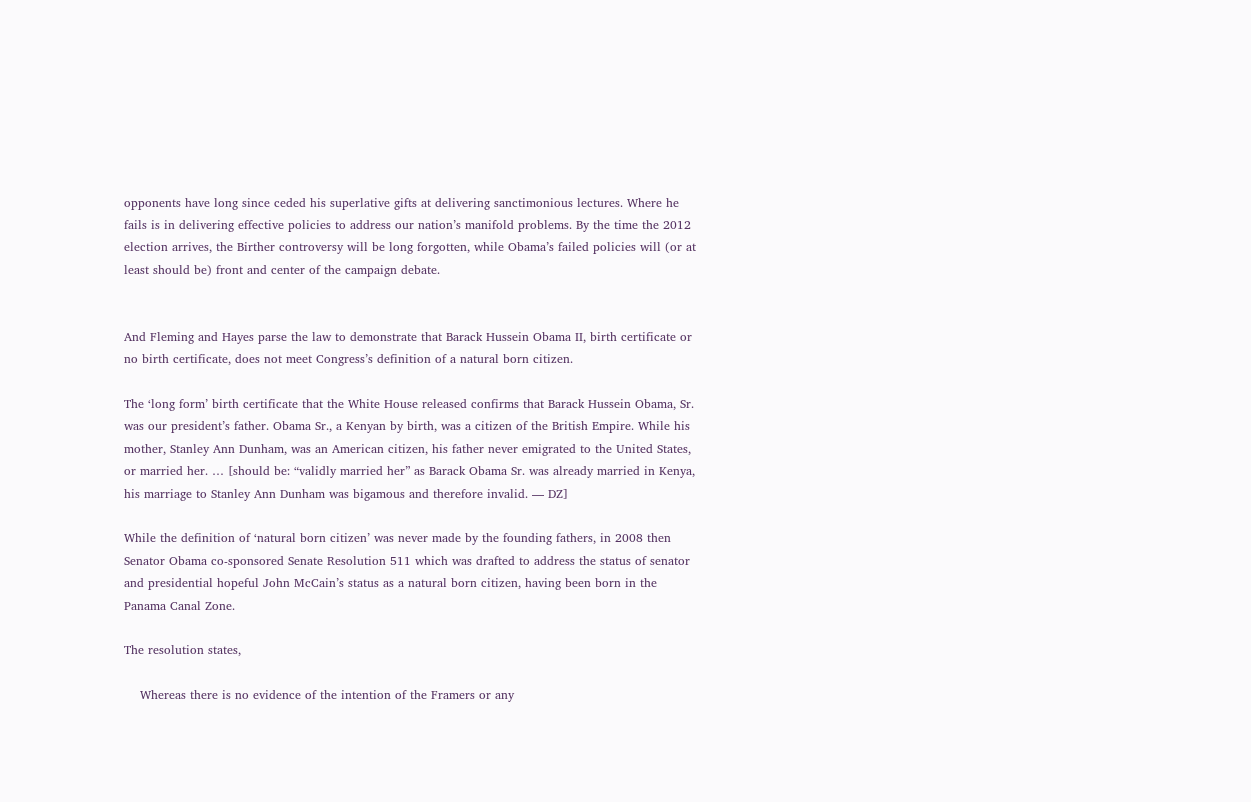opponents have long since ceded his superlative gifts at delivering sanctimonious lectures. Where he fails is in delivering effective policies to address our nation’s manifold problems. By the time the 2012 election arrives, the Birther controversy will be long forgotten, while Obama’s failed policies will (or at least should be) front and center of the campaign debate.


And Fleming and Hayes parse the law to demonstrate that Barack Hussein Obama II, birth certificate or no birth certificate, does not meet Congress’s definition of a natural born citizen.

The ‘long form’ birth certificate that the White House released confirms that Barack Hussein Obama, Sr. was our president’s father. Obama Sr., a Kenyan by birth, was a citizen of the British Empire. While his mother, Stanley Ann Dunham, was an American citizen, his father never emigrated to the United States, or married her. … [should be: “validly married her” as Barack Obama Sr. was already married in Kenya, his marriage to Stanley Ann Dunham was bigamous and therefore invalid. — DZ]

While the definition of ‘natural born citizen’ was never made by the founding fathers, in 2008 then Senator Obama co-sponsored Senate Resolution 511 which was drafted to address the status of senator and presidential hopeful John McCain’s status as a natural born citizen, having been born in the Panama Canal Zone.

The resolution states,

    Whereas there is no evidence of the intention of the Framers or any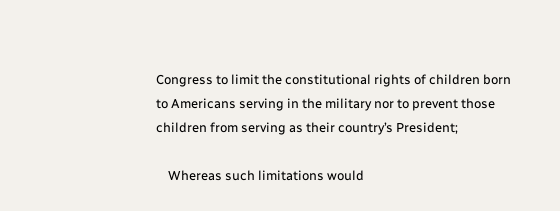Congress to limit the constitutional rights of children born to Americans serving in the military nor to prevent those children from serving as their country’s President;

    Whereas such limitations would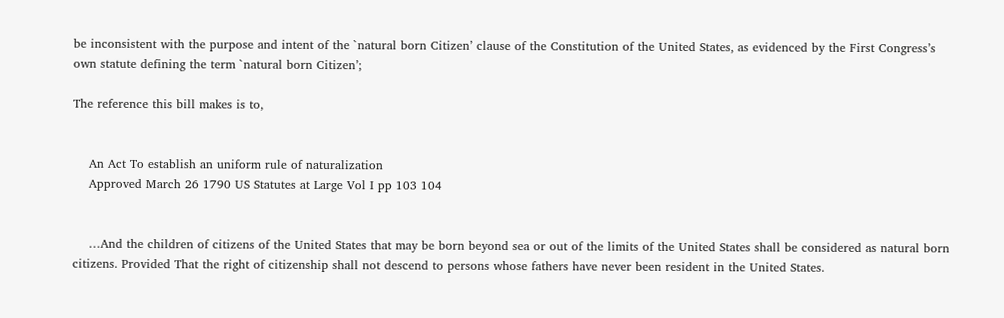be inconsistent with the purpose and intent of the `natural born Citizen’ clause of the Constitution of the United States, as evidenced by the First Congress’s own statute defining the term `natural born Citizen’;

The reference this bill makes is to,


    An Act To establish an uniform rule of naturalization
    Approved March 26 1790 US Statutes at Large Vol I pp 103 104


    …And the children of citizens of the United States that may be born beyond sea or out of the limits of the United States shall be considered as natural born citizens. Provided That the right of citizenship shall not descend to persons whose fathers have never been resident in the United States.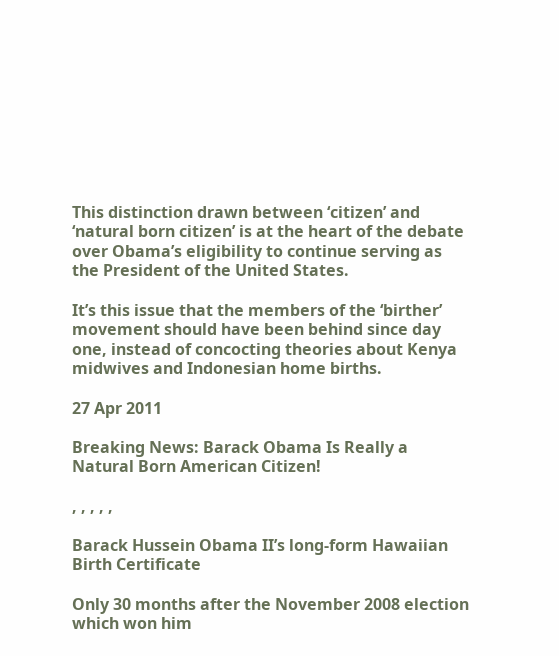This distinction drawn between ‘citizen’ and ‘natural born citizen’ is at the heart of the debate over Obama’s eligibility to continue serving as the President of the United States.

It’s this issue that the members of the ‘birther’ movement should have been behind since day one, instead of concocting theories about Kenya midwives and Indonesian home births.

27 Apr 2011

Breaking News: Barack Obama Is Really a Natural Born American Citizen!

, , , , ,

Barack Hussein Obama II’s long-form Hawaiian Birth Certificate

Only 30 months after the November 2008 election which won him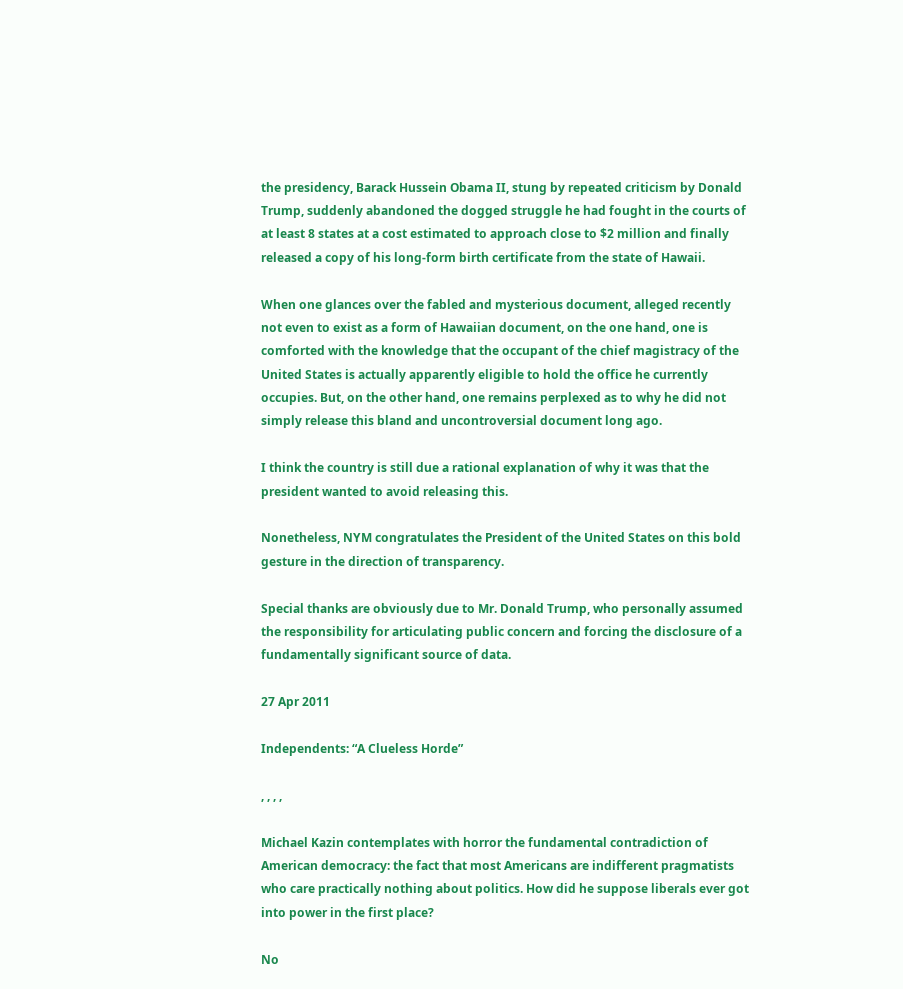the presidency, Barack Hussein Obama II, stung by repeated criticism by Donald Trump, suddenly abandoned the dogged struggle he had fought in the courts of at least 8 states at a cost estimated to approach close to $2 million and finally released a copy of his long-form birth certificate from the state of Hawaii.

When one glances over the fabled and mysterious document, alleged recently not even to exist as a form of Hawaiian document, on the one hand, one is comforted with the knowledge that the occupant of the chief magistracy of the United States is actually apparently eligible to hold the office he currently occupies. But, on the other hand, one remains perplexed as to why he did not simply release this bland and uncontroversial document long ago.

I think the country is still due a rational explanation of why it was that the president wanted to avoid releasing this.

Nonetheless, NYM congratulates the President of the United States on this bold gesture in the direction of transparency.

Special thanks are obviously due to Mr. Donald Trump, who personally assumed the responsibility for articulating public concern and forcing the disclosure of a fundamentally significant source of data.

27 Apr 2011

Independents: “A Clueless Horde”

, , , ,

Michael Kazin contemplates with horror the fundamental contradiction of American democracy: the fact that most Americans are indifferent pragmatists who care practically nothing about politics. How did he suppose liberals ever got into power in the first place?

No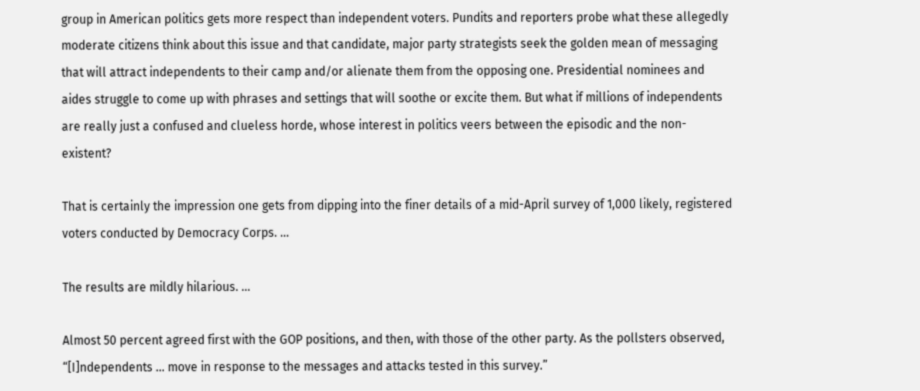group in American politics gets more respect than independent voters. Pundits and reporters probe what these allegedly moderate citizens think about this issue and that candidate, major party strategists seek the golden mean of messaging that will attract independents to their camp and/or alienate them from the opposing one. Presidential nominees and aides struggle to come up with phrases and settings that will soothe or excite them. But what if millions of independents are really just a confused and clueless horde, whose interest in politics veers between the episodic and the non-existent?

That is certainly the impression one gets from dipping into the finer details of a mid-April survey of 1,000 likely, registered voters conducted by Democracy Corps. …

The results are mildly hilarious. …

Almost 50 percent agreed first with the GOP positions, and then, with those of the other party. As the pollsters observed, “[I]ndependents … move in response to the messages and attacks tested in this survey.”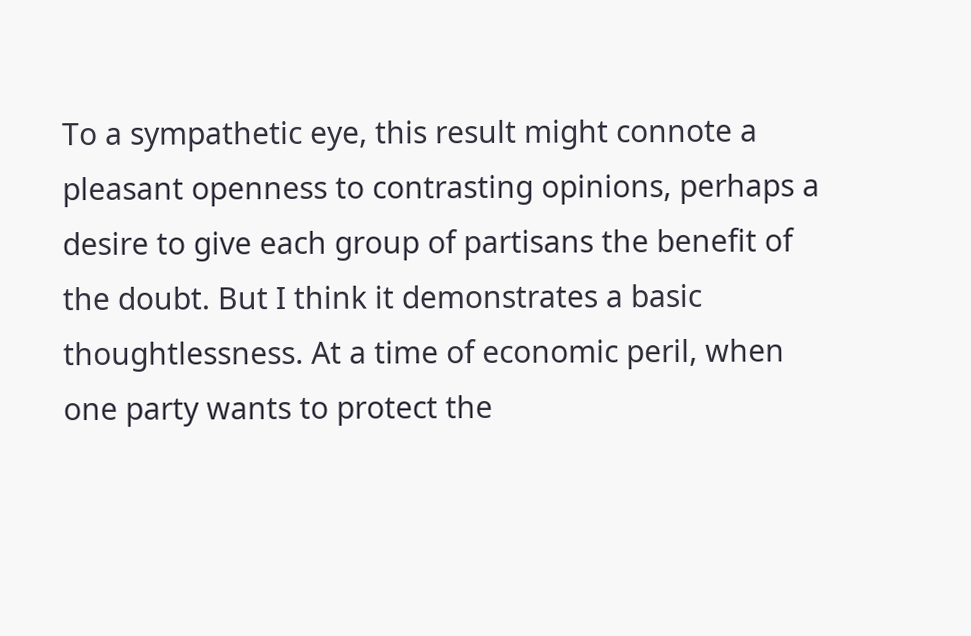To a sympathetic eye, this result might connote a pleasant openness to contrasting opinions, perhaps a desire to give each group of partisans the benefit of the doubt. But I think it demonstrates a basic thoughtlessness. At a time of economic peril, when one party wants to protect the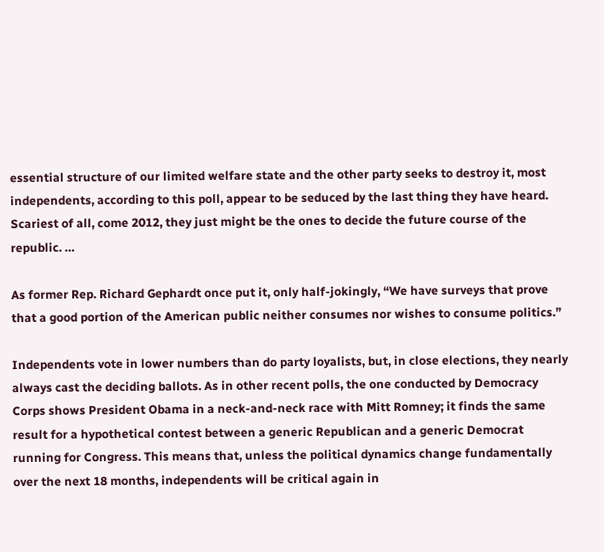essential structure of our limited welfare state and the other party seeks to destroy it, most independents, according to this poll, appear to be seduced by the last thing they have heard. Scariest of all, come 2012, they just might be the ones to decide the future course of the republic. …

As former Rep. Richard Gephardt once put it, only half-jokingly, “We have surveys that prove that a good portion of the American public neither consumes nor wishes to consume politics.”

Independents vote in lower numbers than do party loyalists, but, in close elections, they nearly always cast the deciding ballots. As in other recent polls, the one conducted by Democracy Corps shows President Obama in a neck-and-neck race with Mitt Romney; it finds the same result for a hypothetical contest between a generic Republican and a generic Democrat running for Congress. This means that, unless the political dynamics change fundamentally over the next 18 months, independents will be critical again in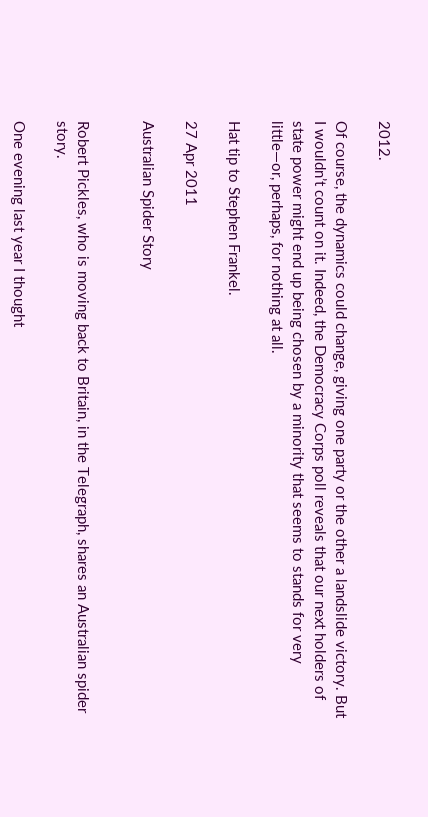2012.

Of course, the dynamics could change, giving one party or the other a landslide victory. But I wouldn’t count on it. Indeed, the Democracy Corps poll reveals that our next holders of state power might end up being chosen by a minority that seems to stands for very little—or, perhaps, for nothing at all.

Hat tip to Stephen Frankel.

27 Apr 2011

Australian Spider Story


Robert Pickles, who is moving back to Britain, in the Telegraph, shares an Australian spider story.

One evening last year I thought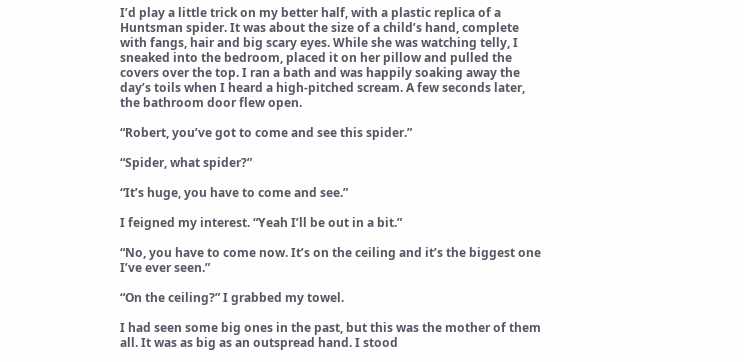I’d play a little trick on my better half, with a plastic replica of a Huntsman spider. It was about the size of a child’s hand, complete with fangs, hair and big scary eyes. While she was watching telly, I sneaked into the bedroom, placed it on her pillow and pulled the covers over the top. I ran a bath and was happily soaking away the day’s toils when I heard a high-pitched scream. A few seconds later, the bathroom door flew open.

“Robert, you’ve got to come and see this spider.”

“Spider, what spider?”

“It’s huge, you have to come and see.”

I feigned my interest. “Yeah I’ll be out in a bit.”

“No, you have to come now. It’s on the ceiling and it’s the biggest one I’ve ever seen.”

“On the ceiling?” I grabbed my towel.

I had seen some big ones in the past, but this was the mother of them all. It was as big as an outspread hand. I stood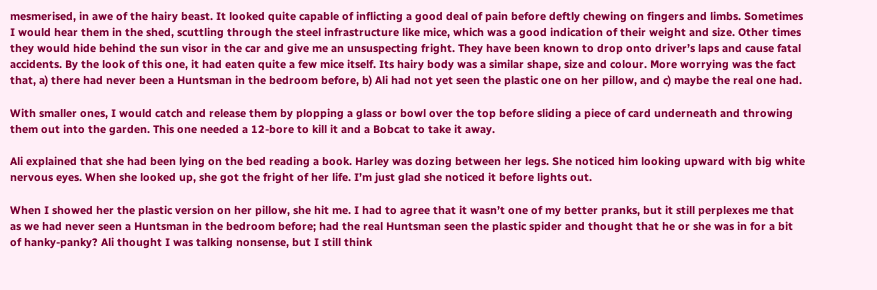mesmerised, in awe of the hairy beast. It looked quite capable of inflicting a good deal of pain before deftly chewing on fingers and limbs. Sometimes I would hear them in the shed, scuttling through the steel infrastructure like mice, which was a good indication of their weight and size. Other times they would hide behind the sun visor in the car and give me an unsuspecting fright. They have been known to drop onto driver’s laps and cause fatal accidents. By the look of this one, it had eaten quite a few mice itself. Its hairy body was a similar shape, size and colour. More worrying was the fact that, a) there had never been a Huntsman in the bedroom before, b) Ali had not yet seen the plastic one on her pillow, and c) maybe the real one had.

With smaller ones, I would catch and release them by plopping a glass or bowl over the top before sliding a piece of card underneath and throwing them out into the garden. This one needed a 12-bore to kill it and a Bobcat to take it away.

Ali explained that she had been lying on the bed reading a book. Harley was dozing between her legs. She noticed him looking upward with big white nervous eyes. When she looked up, she got the fright of her life. I’m just glad she noticed it before lights out.

When I showed her the plastic version on her pillow, she hit me. I had to agree that it wasn’t one of my better pranks, but it still perplexes me that as we had never seen a Huntsman in the bedroom before; had the real Huntsman seen the plastic spider and thought that he or she was in for a bit of hanky-panky? Ali thought I was talking nonsense, but I still think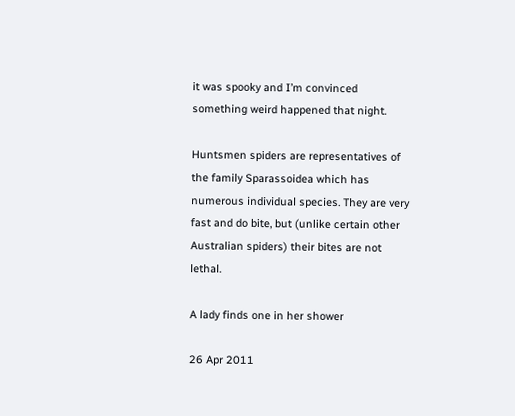it was spooky and I’m convinced something weird happened that night.

Huntsmen spiders are representatives of the family Sparassoidea which has numerous individual species. They are very fast and do bite, but (unlike certain other Australian spiders) their bites are not lethal.

A lady finds one in her shower

26 Apr 2011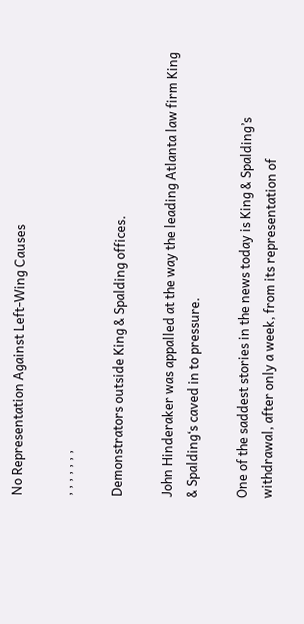No Representation Against Left-Wing Causes

, , , , , , ,

Demonstrators outside King & Spalding offices.

John Hinderaker was appalled at the way the leading Atlanta law firm King & Spalding‘s caved in to pressure.

One of the saddest stories in the news today is King & Spalding’s withdrawal, after only a week, from its representation of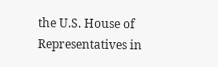the U.S. House of Representatives in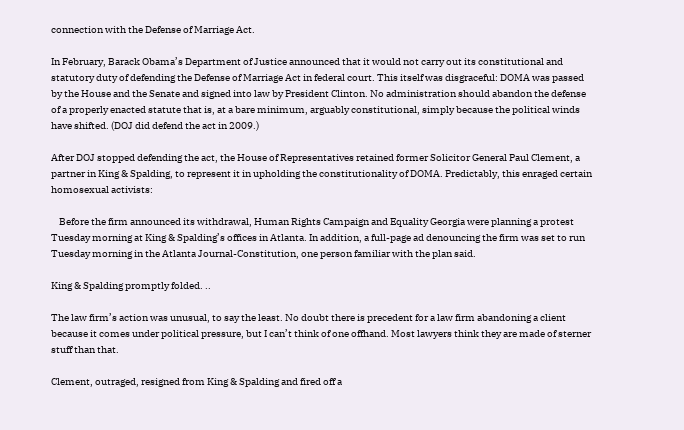connection with the Defense of Marriage Act.

In February, Barack Obama’s Department of Justice announced that it would not carry out its constitutional and statutory duty of defending the Defense of Marriage Act in federal court. This itself was disgraceful: DOMA was passed by the House and the Senate and signed into law by President Clinton. No administration should abandon the defense of a properly enacted statute that is, at a bare minimum, arguably constitutional, simply because the political winds have shifted. (DOJ did defend the act in 2009.)

After DOJ stopped defending the act, the House of Representatives retained former Solicitor General Paul Clement, a partner in King & Spalding, to represent it in upholding the constitutionality of DOMA. Predictably, this enraged certain homosexual activists:

    Before the firm announced its withdrawal, Human Rights Campaign and Equality Georgia were planning a protest Tuesday morning at King & Spalding’s offices in Atlanta. In addition, a full-page ad denouncing the firm was set to run Tuesday morning in the Atlanta Journal-Constitution, one person familiar with the plan said.

King & Spalding promptly folded. ..

The law firm’s action was unusual, to say the least. No doubt there is precedent for a law firm abandoning a client because it comes under political pressure, but I can’t think of one offhand. Most lawyers think they are made of sterner stuff than that.

Clement, outraged, resigned from King & Spalding and fired off a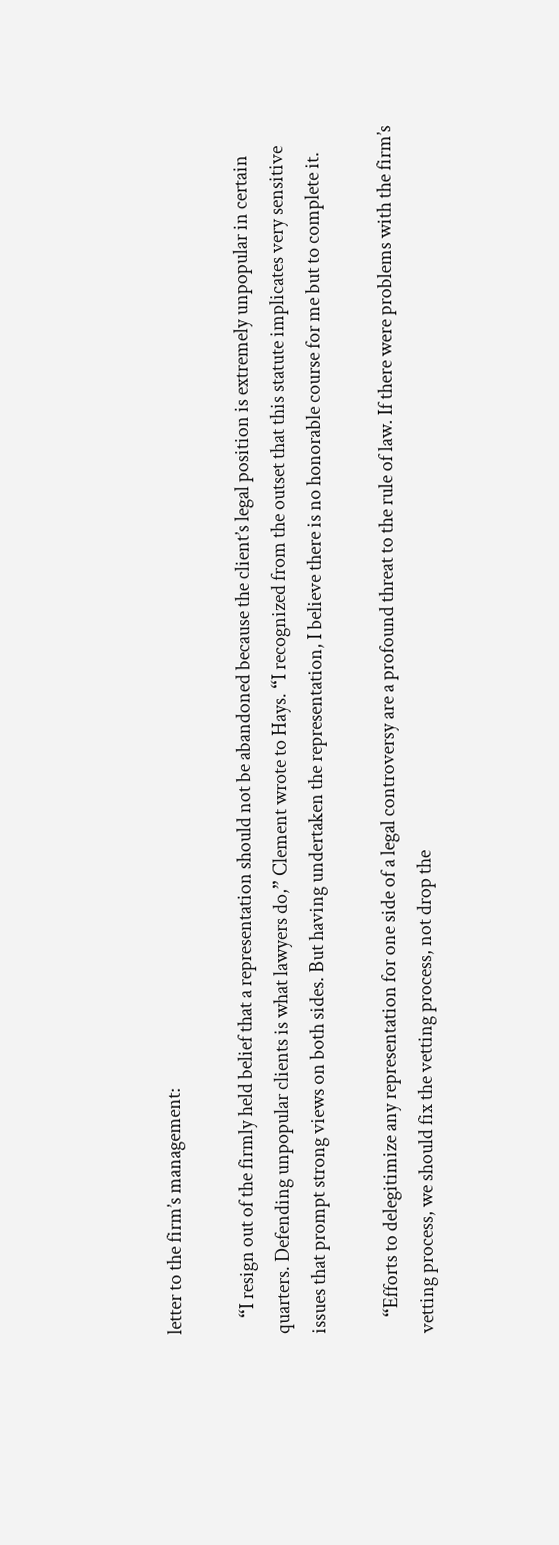letter to the firm’s management:

    “I resign out of the firmly held belief that a representation should not be abandoned because the client’s legal position is extremely unpopular in certain quarters. Defending unpopular clients is what lawyers do,” Clement wrote to Hays. “I recognized from the outset that this statute implicates very sensitive issues that prompt strong views on both sides. But having undertaken the representation, I believe there is no honorable course for me but to complete it.

    “Efforts to delegitimize any representation for one side of a legal controversy are a profound threat to the rule of law. If there were problems with the firm’s vetting process, we should fix the vetting process, not drop the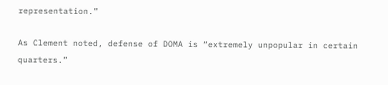representation.”

As Clement noted, defense of DOMA is “extremely unpopular in certain quarters.”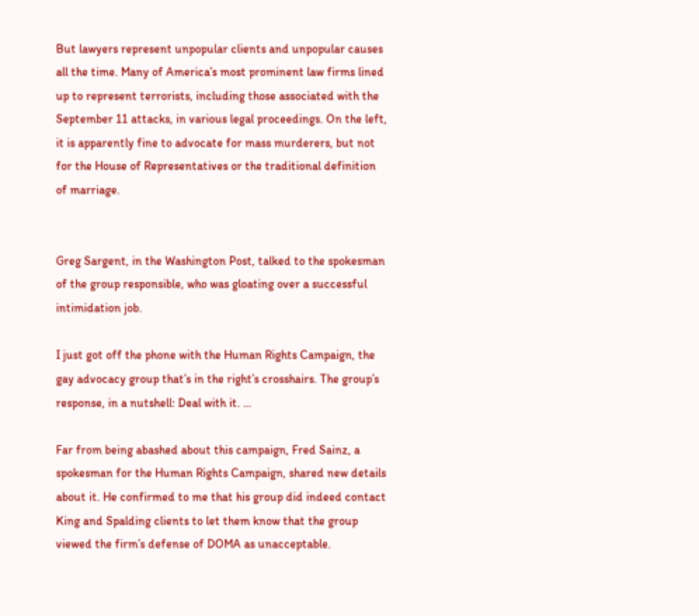But lawyers represent unpopular clients and unpopular causes all the time. Many of America’s most prominent law firms lined up to represent terrorists, including those associated with the September 11 attacks, in various legal proceedings. On the left, it is apparently fine to advocate for mass murderers, but not for the House of Representatives or the traditional definition of marriage.


Greg Sargent, in the Washington Post, talked to the spokesman of the group responsible, who was gloating over a successful intimidation job.

I just got off the phone with the Human Rights Campaign, the gay advocacy group that’s in the right’s crosshairs. The group’s response, in a nutshell: Deal with it. …

Far from being abashed about this campaign, Fred Sainz, a spokesman for the Human Rights Campaign, shared new details about it. He confirmed to me that his group did indeed contact King and Spalding clients to let them know that the group viewed the firm’s defense of DOMA as unacceptable.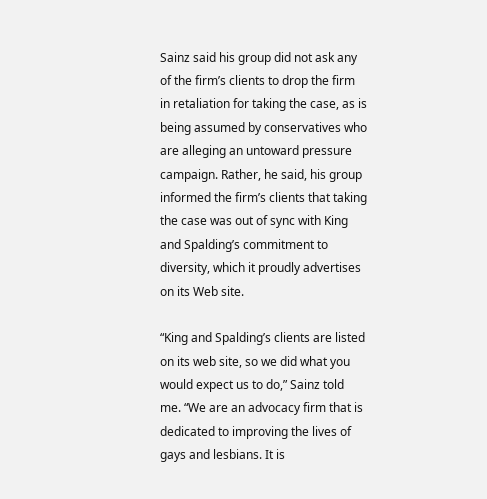Sainz said his group did not ask any of the firm’s clients to drop the firm in retaliation for taking the case, as is being assumed by conservatives who are alleging an untoward pressure campaign. Rather, he said, his group informed the firm’s clients that taking the case was out of sync with King and Spalding’s commitment to diversity, which it proudly advertises on its Web site.

“King and Spalding’s clients are listed on its web site, so we did what you would expect us to do,” Sainz told me. “We are an advocacy firm that is dedicated to improving the lives of gays and lesbians. It is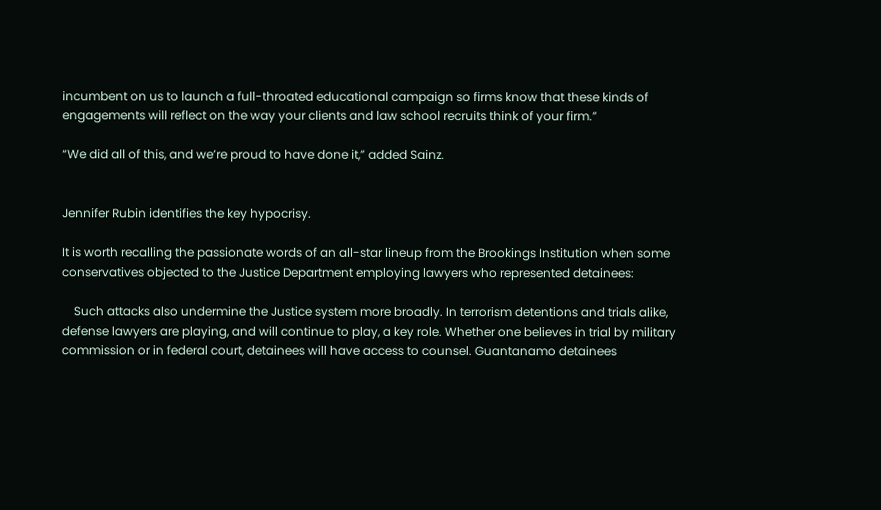incumbent on us to launch a full-throated educational campaign so firms know that these kinds of engagements will reflect on the way your clients and law school recruits think of your firm.”

“We did all of this, and we’re proud to have done it,” added Sainz.


Jennifer Rubin identifies the key hypocrisy.

It is worth recalling the passionate words of an all-star lineup from the Brookings Institution when some conservatives objected to the Justice Department employing lawyers who represented detainees:

    Such attacks also undermine the Justice system more broadly. In terrorism detentions and trials alike, defense lawyers are playing, and will continue to play, a key role. Whether one believes in trial by military commission or in federal court, detainees will have access to counsel. Guantanamo detainees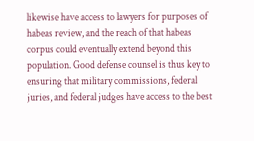likewise have access to lawyers for purposes of habeas review, and the reach of that habeas corpus could eventually extend beyond this population. Good defense counsel is thus key to ensuring that military commissions, federal juries, and federal judges have access to the best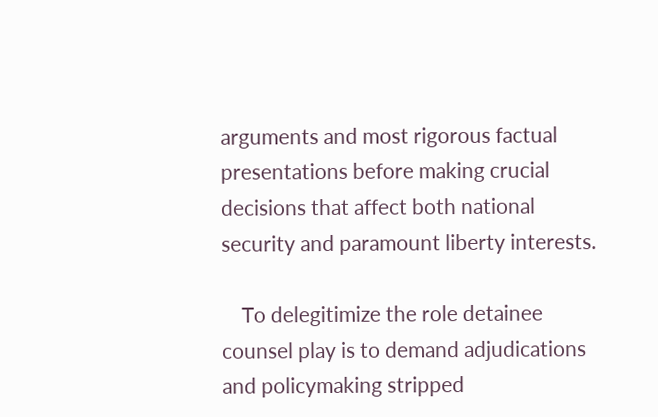arguments and most rigorous factual presentations before making crucial decisions that affect both national security and paramount liberty interests.

    To delegitimize the role detainee counsel play is to demand adjudications and policymaking stripped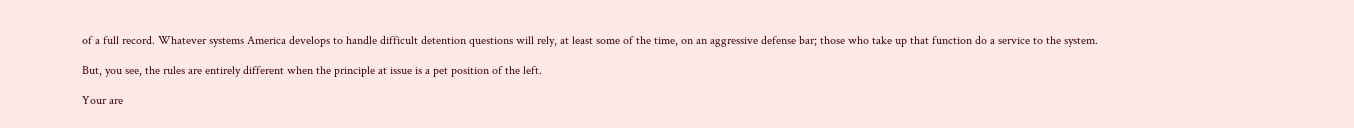of a full record. Whatever systems America develops to handle difficult detention questions will rely, at least some of the time, on an aggressive defense bar; those who take up that function do a service to the system.

But, you see, the rules are entirely different when the principle at issue is a pet position of the left.

Your are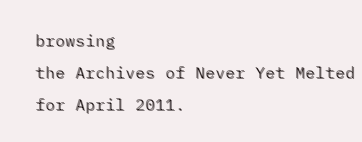browsing
the Archives of Never Yet Melted for April 2011.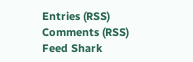Entries (RSS)
Comments (RSS)
Feed Shark